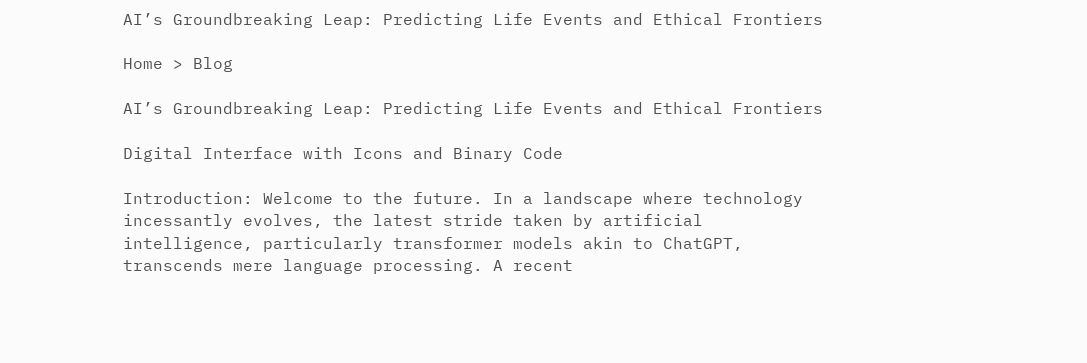AI’s Groundbreaking Leap: Predicting Life Events and Ethical Frontiers

Home > Blog

AI’s Groundbreaking Leap: Predicting Life Events and Ethical Frontiers

Digital Interface with Icons and Binary Code

Introduction: Welcome to the future. In a landscape where technology incessantly evolves, the latest stride taken by artificial intelligence, particularly transformer models akin to ChatGPT, transcends mere language processing. A recent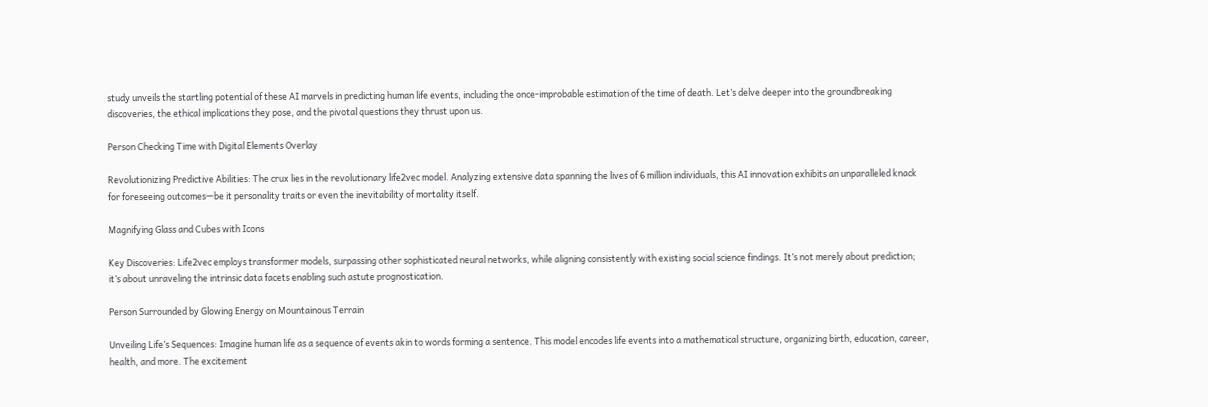study unveils the startling potential of these AI marvels in predicting human life events, including the once-improbable estimation of the time of death. Let’s delve deeper into the groundbreaking discoveries, the ethical implications they pose, and the pivotal questions they thrust upon us.

Person Checking Time with Digital Elements Overlay

Revolutionizing Predictive Abilities: The crux lies in the revolutionary life2vec model. Analyzing extensive data spanning the lives of 6 million individuals, this AI innovation exhibits an unparalleled knack for foreseeing outcomes—be it personality traits or even the inevitability of mortality itself.

Magnifying Glass and Cubes with Icons

Key Discoveries: Life2vec employs transformer models, surpassing other sophisticated neural networks, while aligning consistently with existing social science findings. It’s not merely about prediction; it’s about unraveling the intrinsic data facets enabling such astute prognostication.

Person Surrounded by Glowing Energy on Mountainous Terrain

Unveiling Life’s Sequences: Imagine human life as a sequence of events akin to words forming a sentence. This model encodes life events into a mathematical structure, organizing birth, education, career, health, and more. The excitement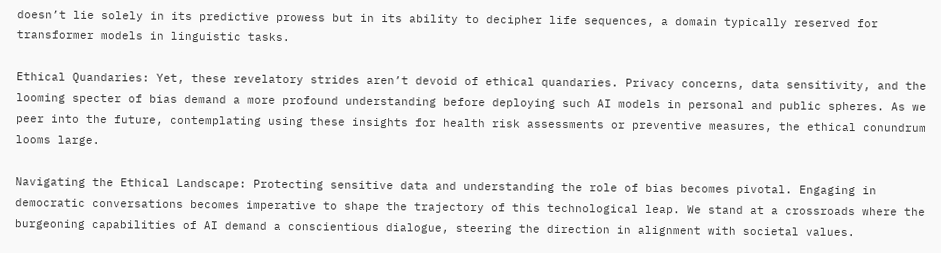doesn’t lie solely in its predictive prowess but in its ability to decipher life sequences, a domain typically reserved for transformer models in linguistic tasks.

Ethical Quandaries: Yet, these revelatory strides aren’t devoid of ethical quandaries. Privacy concerns, data sensitivity, and the looming specter of bias demand a more profound understanding before deploying such AI models in personal and public spheres. As we peer into the future, contemplating using these insights for health risk assessments or preventive measures, the ethical conundrum looms large.

Navigating the Ethical Landscape: Protecting sensitive data and understanding the role of bias becomes pivotal. Engaging in democratic conversations becomes imperative to shape the trajectory of this technological leap. We stand at a crossroads where the burgeoning capabilities of AI demand a conscientious dialogue, steering the direction in alignment with societal values.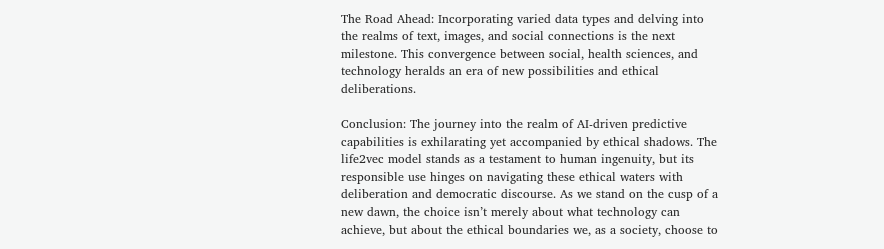The Road Ahead: Incorporating varied data types and delving into the realms of text, images, and social connections is the next milestone. This convergence between social, health sciences, and technology heralds an era of new possibilities and ethical deliberations.

Conclusion: The journey into the realm of AI-driven predictive capabilities is exhilarating yet accompanied by ethical shadows. The life2vec model stands as a testament to human ingenuity, but its responsible use hinges on navigating these ethical waters with deliberation and democratic discourse. As we stand on the cusp of a new dawn, the choice isn’t merely about what technology can achieve, but about the ethical boundaries we, as a society, choose to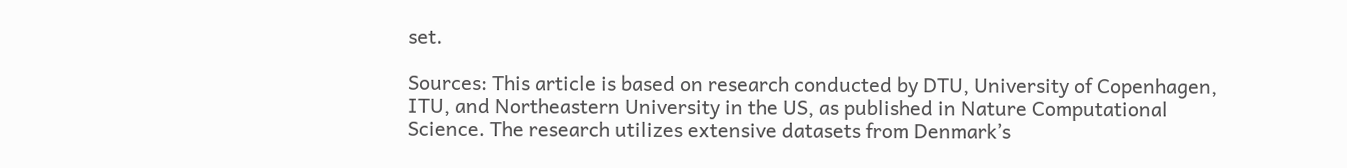set.

Sources: This article is based on research conducted by DTU, University of Copenhagen, ITU, and Northeastern University in the US, as published in Nature Computational Science. The research utilizes extensive datasets from Denmark’s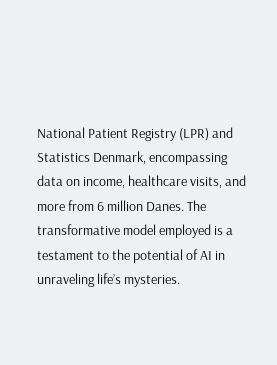National Patient Registry (LPR) and Statistics Denmark, encompassing data on income, healthcare visits, and more from 6 million Danes. The transformative model employed is a testament to the potential of AI in unraveling life’s mysteries.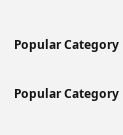Popular Category

Popular Category